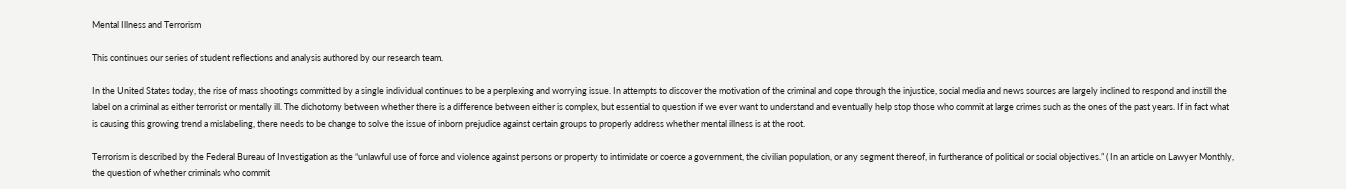Mental Illness and Terrorism

This continues our series of student reflections and analysis authored by our research team.

In the United States today, the rise of mass shootings committed by a single individual continues to be a perplexing and worrying issue. In attempts to discover the motivation of the criminal and cope through the injustice, social media and news sources are largely inclined to respond and instill the label on a criminal as either terrorist or mentally ill. The dichotomy between whether there is a difference between either is complex, but essential to question if we ever want to understand and eventually help stop those who commit at large crimes such as the ones of the past years. If in fact what is causing this growing trend a mislabeling, there needs to be change to solve the issue of inborn prejudice against certain groups to properly address whether mental illness is at the root.

Terrorism is described by the Federal Bureau of Investigation as the “unlawful use of force and violence against persons or property to intimidate or coerce a government, the civilian population, or any segment thereof, in furtherance of political or social objectives.” ( In an article on Lawyer Monthly, the question of whether criminals who commit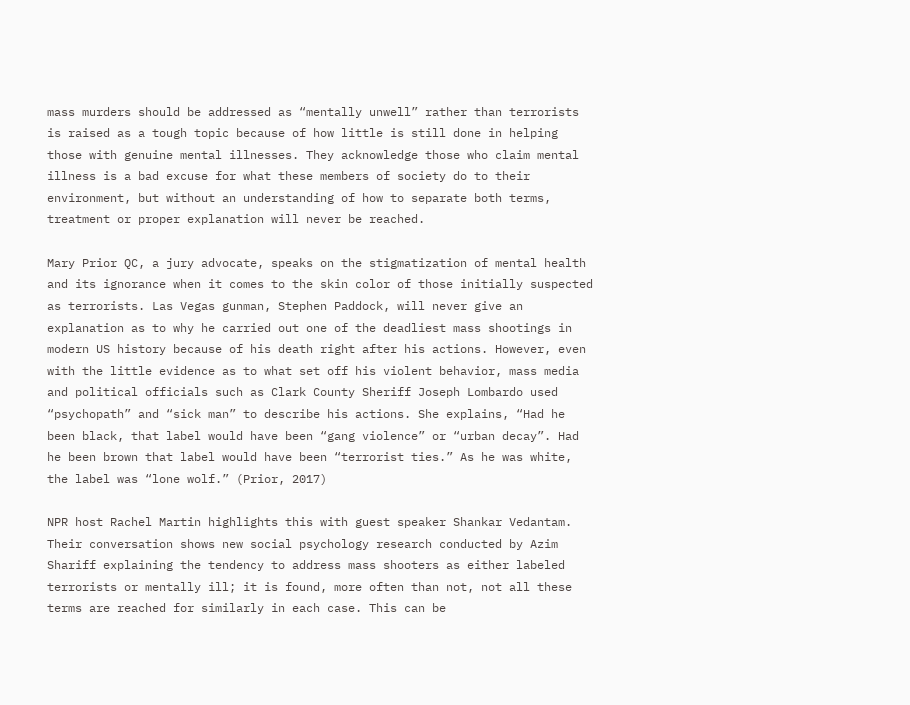mass murders should be addressed as “mentally unwell” rather than terrorists is raised as a tough topic because of how little is still done in helping those with genuine mental illnesses. They acknowledge those who claim mental illness is a bad excuse for what these members of society do to their environment, but without an understanding of how to separate both terms, treatment or proper explanation will never be reached.

Mary Prior QC, a jury advocate, speaks on the stigmatization of mental health and its ignorance when it comes to the skin color of those initially suspected as terrorists. Las Vegas gunman, Stephen Paddock, will never give an explanation as to why he carried out one of the deadliest mass shootings in modern US history because of his death right after his actions. However, even with the little evidence as to what set off his violent behavior, mass media and political officials such as Clark County Sheriff Joseph Lombardo used “psychopath” and “sick man” to describe his actions. She explains, “Had he been black, that label would have been “gang violence” or “urban decay”. Had he been brown that label would have been “terrorist ties.” As he was white, the label was “lone wolf.” (Prior, 2017)

NPR host Rachel Martin highlights this with guest speaker Shankar Vedantam. Their conversation shows new social psychology research conducted by Azim Shariff explaining the tendency to address mass shooters as either labeled terrorists or mentally ill; it is found, more often than not, not all these terms are reached for similarly in each case. This can be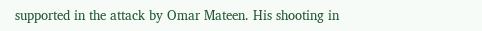supported in the attack by Omar Mateen. His shooting in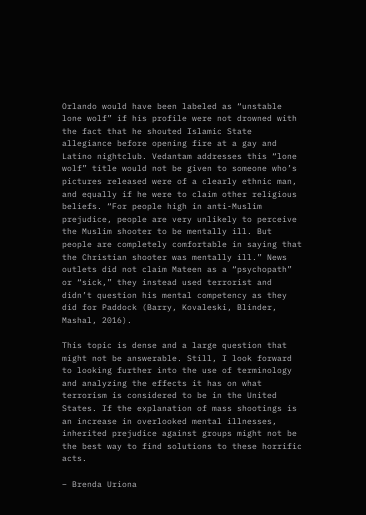Orlando would have been labeled as “unstable lone wolf” if his profile were not drowned with the fact that he shouted Islamic State allegiance before opening fire at a gay and Latino nightclub. Vedantam addresses this “lone wolf” title would not be given to someone who’s pictures released were of a clearly ethnic man, and equally if he were to claim other religious beliefs. “For people high in anti-Muslim prejudice, people are very unlikely to perceive the Muslim shooter to be mentally ill. But people are completely comfortable in saying that the Christian shooter was mentally ill.” News outlets did not claim Mateen as a “psychopath” or “sick,” they instead used terrorist and didn’t question his mental competency as they did for Paddock (Barry, Kovaleski, Blinder, Mashal, 2016).

This topic is dense and a large question that might not be answerable. Still, I look forward to looking further into the use of terminology and analyzing the effects it has on what terrorism is considered to be in the United States. If the explanation of mass shootings is an increase in overlooked mental illnesses, inherited prejudice against groups might not be the best way to find solutions to these horrific acts.

– Brenda Uriona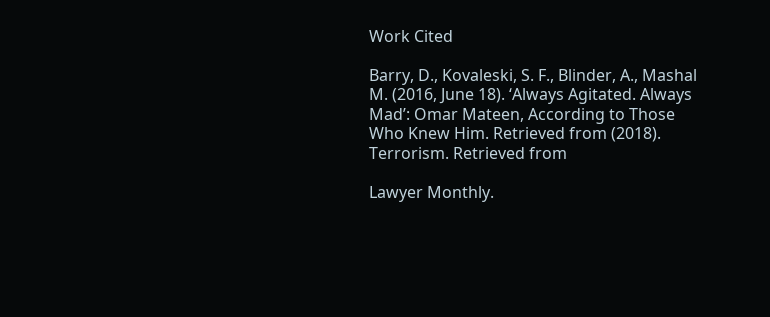Work Cited

Barry, D., Kovaleski, S. F., Blinder, A., Mashal M. (2016, June 18). ‘Always Agitated. Always Mad’: Omar Mateen, According to Those Who Knew Him. Retrieved from (2018). Terrorism. Retrieved from

Lawyer Monthly.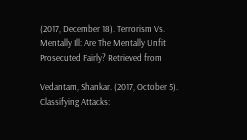(2017, December 18). Terrorism Vs. Mentally Ill: Are The Mentally Unfit Prosecuted Fairly? Retrieved from

Vedantam, Shankar. (2017, October 5). Classifying Attacks: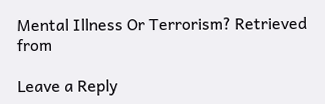Mental Illness Or Terrorism? Retrieved from

Leave a Reply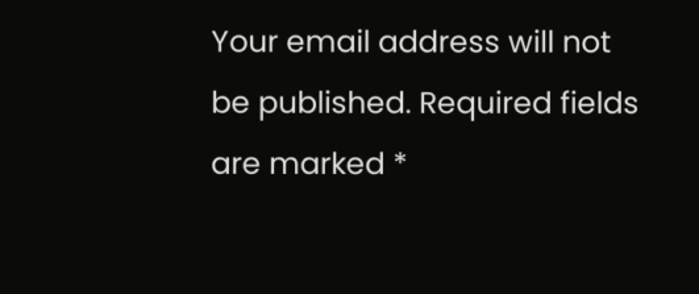Your email address will not be published. Required fields are marked *